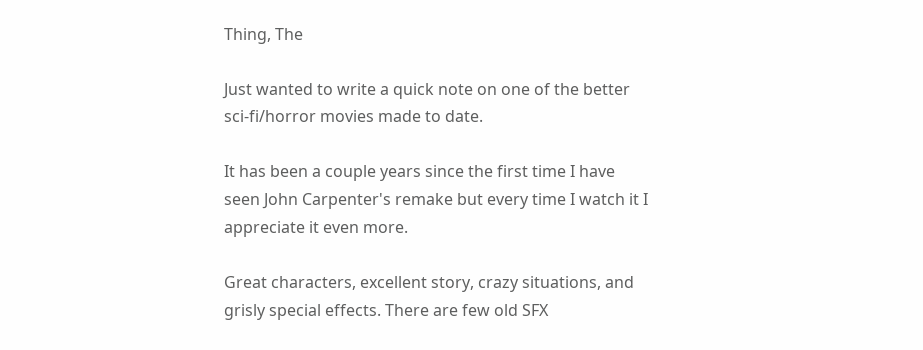Thing, The

Just wanted to write a quick note on one of the better sci-fi/horror movies made to date.

It has been a couple years since the first time I have seen John Carpenter's remake but every time I watch it I appreciate it even more.

Great characters, excellent story, crazy situations, and grisly special effects. There are few old SFX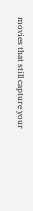movies that still capture your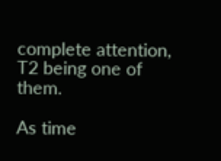complete attention, T2 being one of them.

As time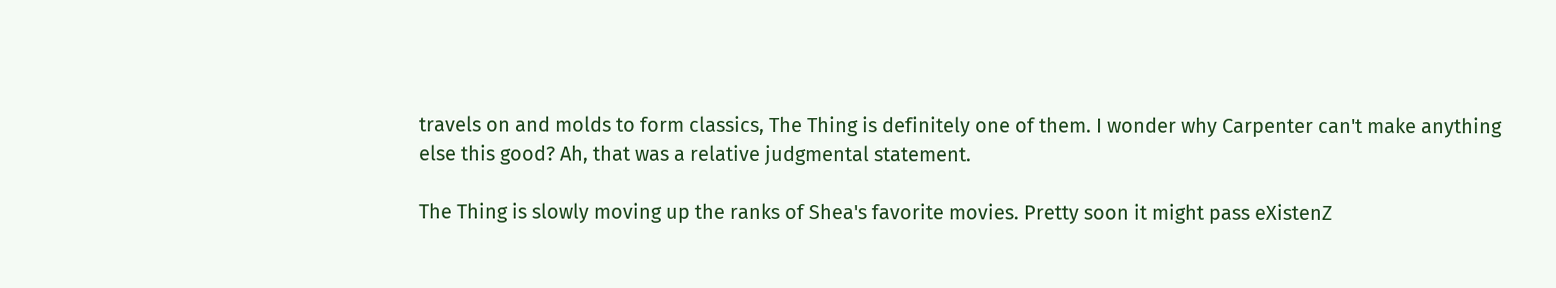travels on and molds to form classics, The Thing is definitely one of them. I wonder why Carpenter can't make anything else this good? Ah, that was a relative judgmental statement.

The Thing is slowly moving up the ranks of Shea's favorite movies. Pretty soon it might pass eXistenZ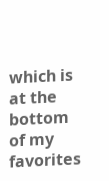which is at the bottom of my favorites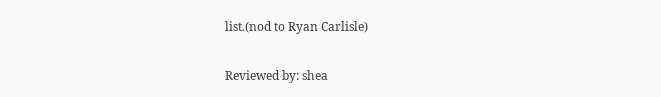list.(nod to Ryan Carlisle)

Reviewed by: shea